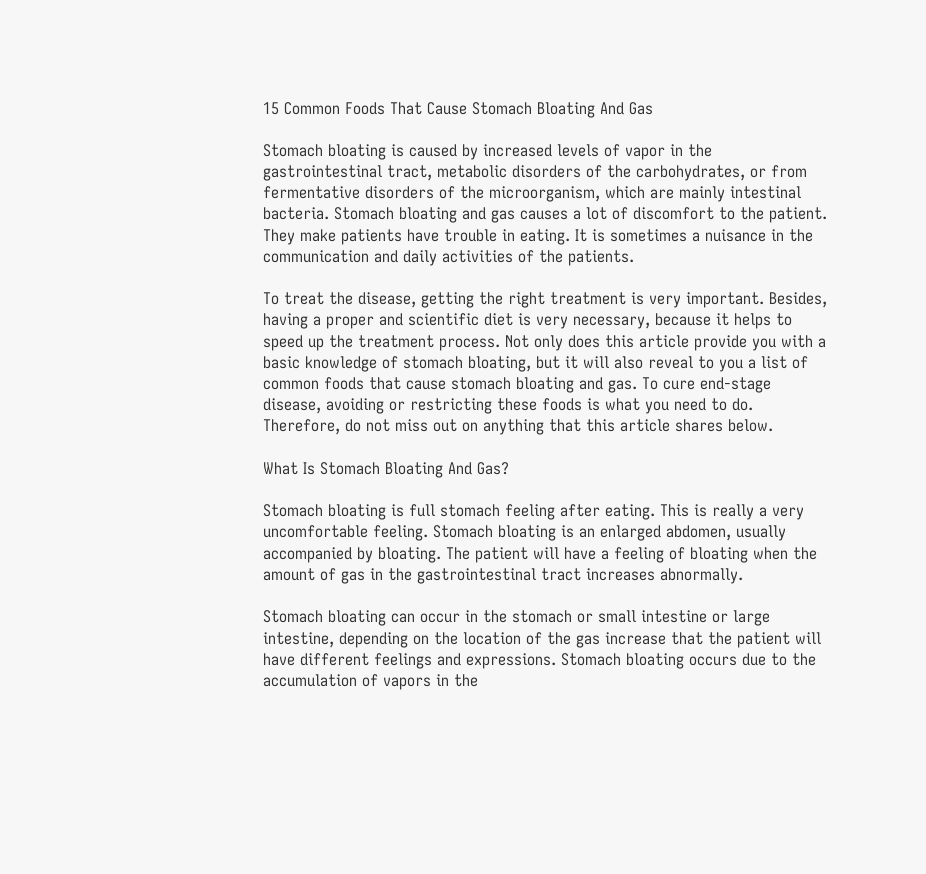15 Common Foods That Cause Stomach Bloating And Gas

Stomach bloating is caused by increased levels of vapor in the gastrointestinal tract, metabolic disorders of the carbohydrates, or from fermentative disorders of the microorganism, which are mainly intestinal bacteria. Stomach bloating and gas causes a lot of discomfort to the patient. They make patients have trouble in eating. It is sometimes a nuisance in the communication and daily activities of the patients.

To treat the disease, getting the right treatment is very important. Besides, having a proper and scientific diet is very necessary, because it helps to speed up the treatment process. Not only does this article provide you with a basic knowledge of stomach bloating, but it will also reveal to you a list of common foods that cause stomach bloating and gas. To cure end-stage disease, avoiding or restricting these foods is what you need to do. Therefore, do not miss out on anything that this article shares below.

What Is Stomach Bloating And Gas?

Stomach bloating is full stomach feeling after eating. This is really a very uncomfortable feeling. Stomach bloating is an enlarged abdomen, usually accompanied by bloating. The patient will have a feeling of bloating when the amount of gas in the gastrointestinal tract increases abnormally.

Stomach bloating can occur in the stomach or small intestine or large intestine, depending on the location of the gas increase that the patient will have different feelings and expressions. Stomach bloating occurs due to the accumulation of vapors in the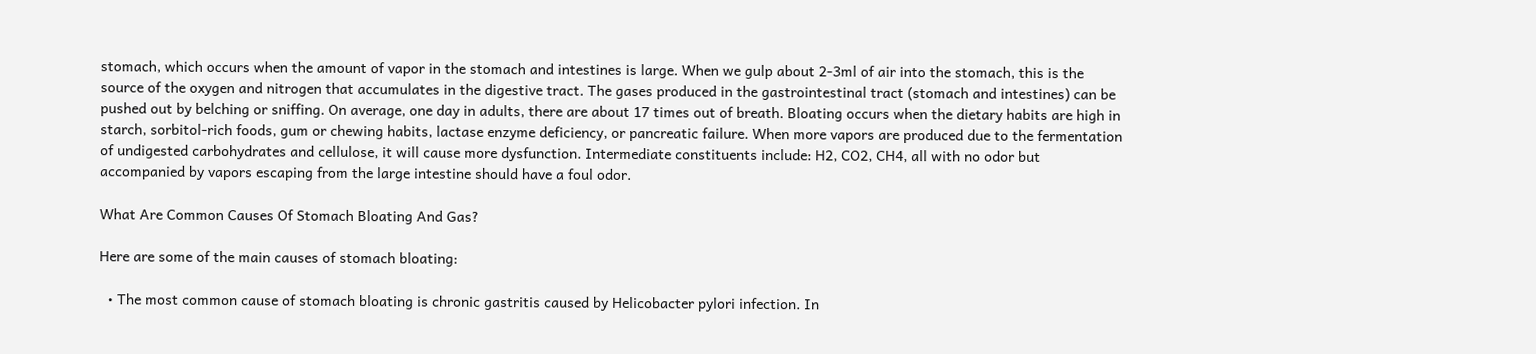stomach, which occurs when the amount of vapor in the stomach and intestines is large. When we gulp about 2-3ml of air into the stomach, this is the source of the oxygen and nitrogen that accumulates in the digestive tract. The gases produced in the gastrointestinal tract (stomach and intestines) can be pushed out by belching or sniffing. On average, one day in adults, there are about 17 times out of breath. Bloating occurs when the dietary habits are high in starch, sorbitol-rich foods, gum or chewing habits, lactase enzyme deficiency, or pancreatic failure. When more vapors are produced due to the fermentation of undigested carbohydrates and cellulose, it will cause more dysfunction. Intermediate constituents include: H2, CO2, CH4, all with no odor but accompanied by vapors escaping from the large intestine should have a foul odor.

What Are Common Causes Of Stomach Bloating And Gas?

Here are some of the main causes of stomach bloating:

  • The most common cause of stomach bloating is chronic gastritis caused by Helicobacter pylori infection. In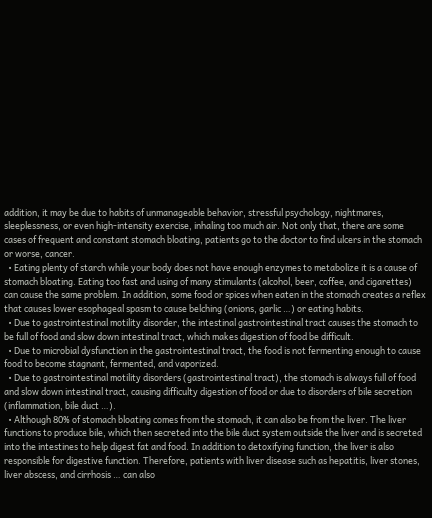addition, it may be due to habits of unmanageable behavior, stressful psychology, nightmares, sleeplessness, or even high-intensity exercise, inhaling too much air. Not only that, there are some cases of frequent and constant stomach bloating, patients go to the doctor to find ulcers in the stomach or worse, cancer.
  • Eating plenty of starch while your body does not have enough enzymes to metabolize it is a cause of stomach bloating. Eating too fast and using of many stimulants (alcohol, beer, coffee, and cigarettes) can cause the same problem. In addition, some food or spices when eaten in the stomach creates a reflex that causes lower esophageal spasm to cause belching (onions, garlic …) or eating habits.
  • Due to gastrointestinal motility disorder, the intestinal gastrointestinal tract causes the stomach to be full of food and slow down intestinal tract, which makes digestion of food be difficult.
  • Due to microbial dysfunction in the gastrointestinal tract, the food is not fermenting enough to cause food to become stagnant, fermented, and vaporized.
  • Due to gastrointestinal motility disorders (gastrointestinal tract), the stomach is always full of food and slow down intestinal tract, causing difficulty digestion of food or due to disorders of bile secretion (inflammation, bile duct …).
  • Although 80% of stomach bloating comes from the stomach, it can also be from the liver. The liver functions to produce bile, which then secreted into the bile duct system outside the liver and is secreted into the intestines to help digest fat and food. In addition to detoxifying function, the liver is also responsible for digestive function. Therefore, patients with liver disease such as hepatitis, liver stones, liver abscess, and cirrhosis … can also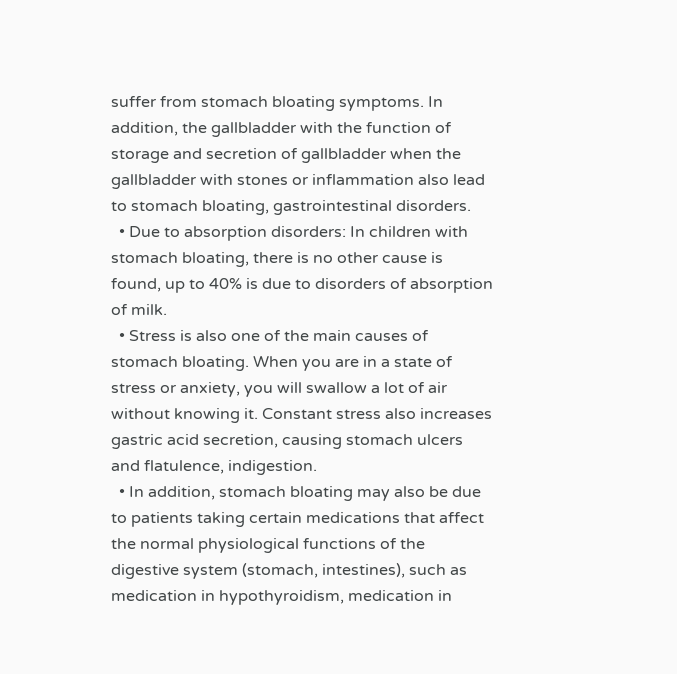suffer from stomach bloating symptoms. In addition, the gallbladder with the function of storage and secretion of gallbladder when the gallbladder with stones or inflammation also lead to stomach bloating, gastrointestinal disorders.
  • Due to absorption disorders: In children with stomach bloating, there is no other cause is found, up to 40% is due to disorders of absorption of milk.
  • Stress is also one of the main causes of stomach bloating. When you are in a state of stress or anxiety, you will swallow a lot of air without knowing it. Constant stress also increases gastric acid secretion, causing stomach ulcers and flatulence, indigestion.
  • In addition, stomach bloating may also be due to patients taking certain medications that affect the normal physiological functions of the digestive system (stomach, intestines), such as medication in hypothyroidism, medication in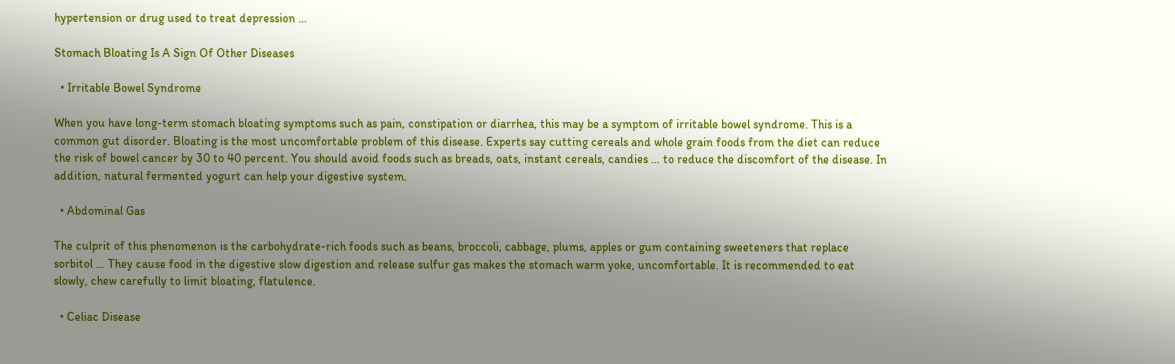hypertension or drug used to treat depression …

Stomach Bloating Is A Sign Of Other Diseases

  • Irritable Bowel Syndrome

When you have long-term stomach bloating symptoms such as pain, constipation or diarrhea, this may be a symptom of irritable bowel syndrome. This is a common gut disorder. Bloating is the most uncomfortable problem of this disease. Experts say cutting cereals and whole grain foods from the diet can reduce the risk of bowel cancer by 30 to 40 percent. You should avoid foods such as breads, oats, instant cereals, candies … to reduce the discomfort of the disease. In addition, natural fermented yogurt can help your digestive system.

  • Abdominal Gas

The culprit of this phenomenon is the carbohydrate-rich foods such as beans, broccoli, cabbage, plums, apples or gum containing sweeteners that replace sorbitol … They cause food in the digestive slow digestion and release sulfur gas makes the stomach warm yoke, uncomfortable. It is recommended to eat slowly, chew carefully to limit bloating, flatulence.

  • Celiac Disease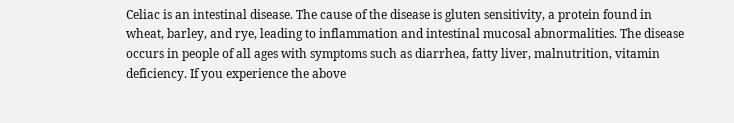Celiac is an intestinal disease. The cause of the disease is gluten sensitivity, a protein found in wheat, barley, and rye, leading to inflammation and intestinal mucosal abnormalities. The disease occurs in people of all ages with symptoms such as diarrhea, fatty liver, malnutrition, vitamin deficiency. If you experience the above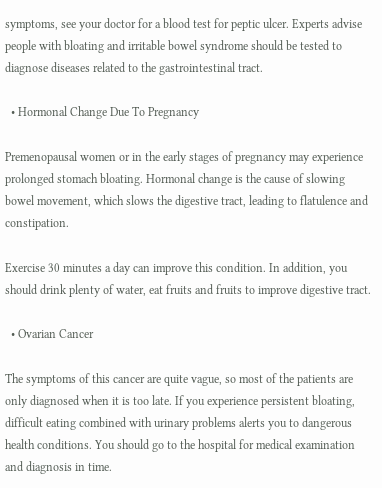symptoms, see your doctor for a blood test for peptic ulcer. Experts advise people with bloating and irritable bowel syndrome should be tested to diagnose diseases related to the gastrointestinal tract.

  • Hormonal Change Due To Pregnancy

Premenopausal women or in the early stages of pregnancy may experience prolonged stomach bloating. Hormonal change is the cause of slowing bowel movement, which slows the digestive tract, leading to flatulence and constipation.

Exercise 30 minutes a day can improve this condition. In addition, you should drink plenty of water, eat fruits and fruits to improve digestive tract.

  • Ovarian Cancer

The symptoms of this cancer are quite vague, so most of the patients are only diagnosed when it is too late. If you experience persistent bloating, difficult eating combined with urinary problems alerts you to dangerous health conditions. You should go to the hospital for medical examination and diagnosis in time.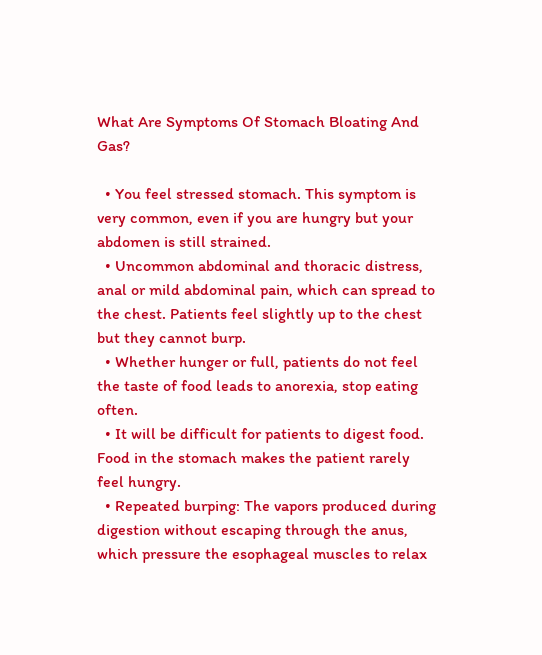What Are Symptoms Of Stomach Bloating And Gas?

  • You feel stressed stomach. This symptom is very common, even if you are hungry but your abdomen is still strained.
  • Uncommon abdominal and thoracic distress, anal or mild abdominal pain, which can spread to the chest. Patients feel slightly up to the chest but they cannot burp.
  • Whether hunger or full, patients do not feel the taste of food leads to anorexia, stop eating often.
  • It will be difficult for patients to digest food. Food in the stomach makes the patient rarely feel hungry.
  • Repeated burping: The vapors produced during digestion without escaping through the anus, which pressure the esophageal muscles to relax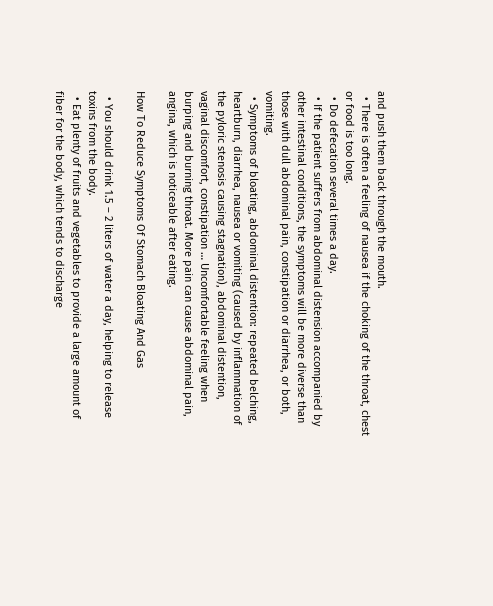and push them back through the mouth.
  • There is often a feeling of nausea if the choking of the throat, chest or food is too long.
  • Do defecation several times a day.
  • If the patient suffers from abdominal distension accompanied by other intestinal conditions, the symptoms will be more diverse than those with dull abdominal pain, constipation or diarrhea, or both, vomiting.
  • Symptoms of bloating, abdominal distention: repeated belching, heartburn, diarrhea, nausea or vomiting (caused by inflammation of the pyloric stenosis causing stagnation), abdominal distention, vaginal discomfort, constipation … Uncomfortable feeling when burping and burning throat. More pain can cause abdominal pain, angina, which is noticeable after eating.

How To Reduce Symptoms Of Stomach Bloating And Gas

  • You should drink 1.5 – 2 liters of water a day, helping to release toxins from the body.
  • Eat plenty of fruits and vegetables to provide a large amount of fiber for the body, which tends to discharge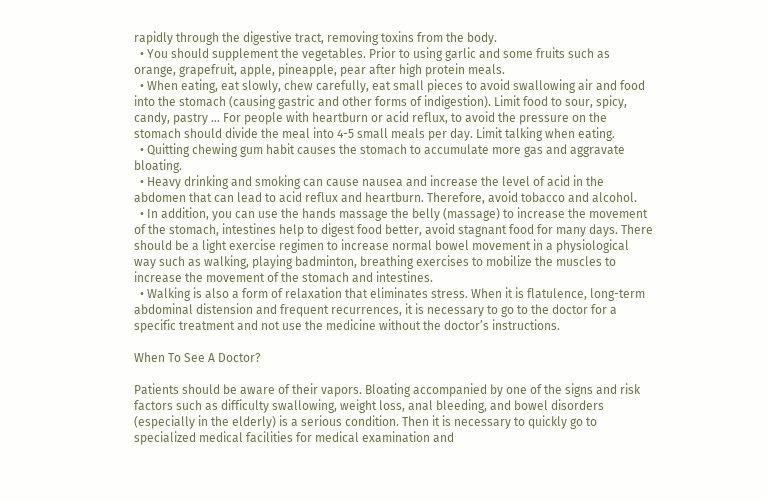rapidly through the digestive tract, removing toxins from the body.
  • You should supplement the vegetables. Prior to using garlic and some fruits such as orange, grapefruit, apple, pineapple, pear after high protein meals.
  • When eating, eat slowly, chew carefully, eat small pieces to avoid swallowing air and food into the stomach (causing gastric and other forms of indigestion). Limit food to sour, spicy, candy, pastry … For people with heartburn or acid reflux, to avoid the pressure on the stomach should divide the meal into 4-5 small meals per day. Limit talking when eating.
  • Quitting chewing gum habit causes the stomach to accumulate more gas and aggravate bloating.
  • Heavy drinking and smoking can cause nausea and increase the level of acid in the abdomen that can lead to acid reflux and heartburn. Therefore, avoid tobacco and alcohol.
  • In addition, you can use the hands massage the belly (massage) to increase the movement of the stomach, intestines help to digest food better, avoid stagnant food for many days. There should be a light exercise regimen to increase normal bowel movement in a physiological way such as walking, playing badminton, breathing exercises to mobilize the muscles to increase the movement of the stomach and intestines.
  • Walking is also a form of relaxation that eliminates stress. When it is flatulence, long-term abdominal distension and frequent recurrences, it is necessary to go to the doctor for a specific treatment and not use the medicine without the doctor’s instructions.

When To See A Doctor?

Patients should be aware of their vapors. Bloating accompanied by one of the signs and risk factors such as difficulty swallowing, weight loss, anal bleeding, and bowel disorders (especially in the elderly) is a serious condition. Then it is necessary to quickly go to specialized medical facilities for medical examination and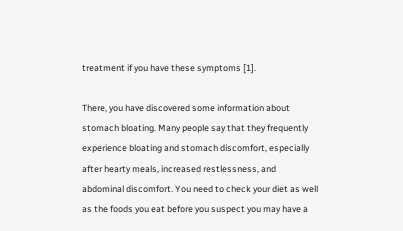treatment if you have these symptoms [1].

There, you have discovered some information about stomach bloating. Many people say that they frequently experience bloating and stomach discomfort, especially after hearty meals, increased restlessness, and abdominal discomfort. You need to check your diet as well as the foods you eat before you suspect you may have a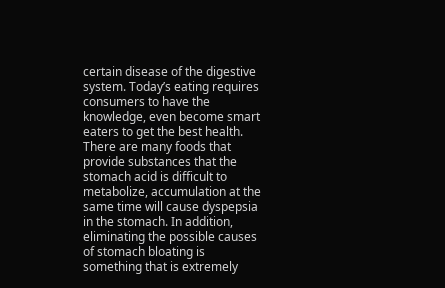certain disease of the digestive system. Today’s eating requires consumers to have the knowledge, even become smart eaters to get the best health. There are many foods that provide substances that the stomach acid is difficult to metabolize, accumulation at the same time will cause dyspepsia in the stomach. In addition, eliminating the possible causes of stomach bloating is something that is extremely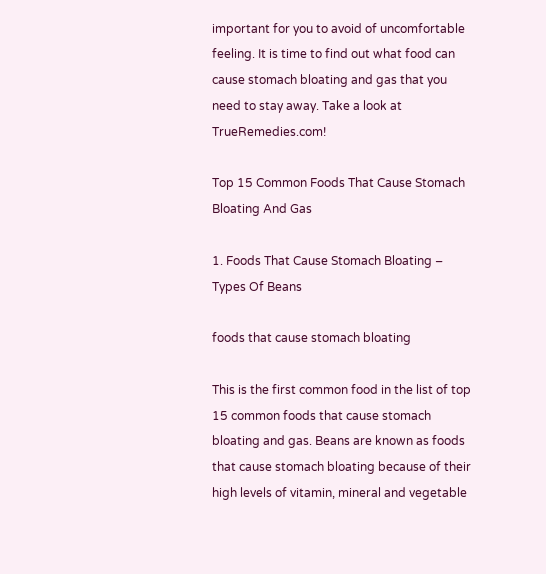important for you to avoid of uncomfortable feeling. It is time to find out what food can cause stomach bloating and gas that you need to stay away. Take a look at TrueRemedies.com!

Top 15 Common Foods That Cause Stomach Bloating And Gas

1. Foods That Cause Stomach Bloating – Types Of Beans

foods that cause stomach bloating

This is the first common food in the list of top 15 common foods that cause stomach bloating and gas. Beans are known as foods that cause stomach bloating because of their high levels of vitamin, mineral and vegetable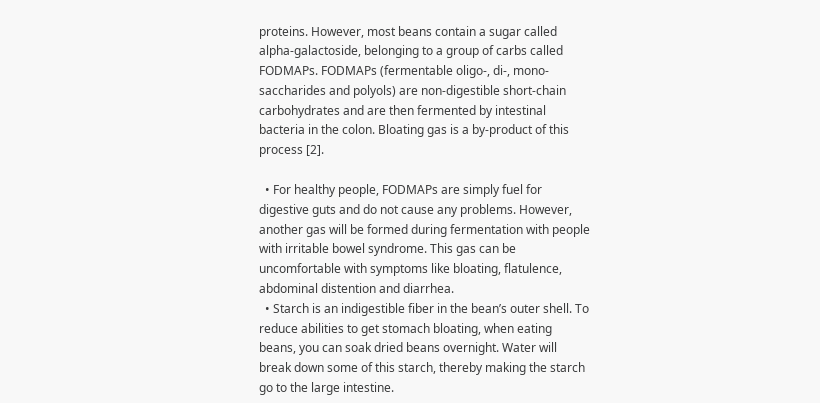proteins. However, most beans contain a sugar called alpha-galactoside, belonging to a group of carbs called FODMAPs. FODMAPs (fermentable oligo-, di-, mono-saccharides and polyols) are non-digestible short-chain carbohydrates and are then fermented by intestinal bacteria in the colon. Bloating gas is a by-product of this process [2].

  • For healthy people, FODMAPs are simply fuel for digestive guts and do not cause any problems. However, another gas will be formed during fermentation with people with irritable bowel syndrome. This gas can be uncomfortable with symptoms like bloating, flatulence, abdominal distention and diarrhea.
  • Starch is an indigestible fiber in the bean’s outer shell. To reduce abilities to get stomach bloating, when eating beans, you can soak dried beans overnight. Water will break down some of this starch, thereby making the starch go to the large intestine.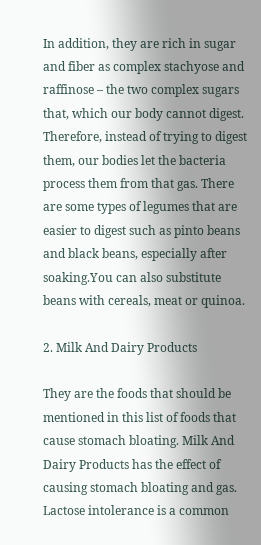In addition, they are rich in sugar and fiber as complex stachyose and raffinose – the two complex sugars that, which our body cannot digest. Therefore, instead of trying to digest them, our bodies let the bacteria process them from that gas. There are some types of legumes that are easier to digest such as pinto beans and black beans, especially after soaking.You can also substitute beans with cereals, meat or quinoa.

2. Milk And Dairy Products

They are the foods that should be mentioned in this list of foods that cause stomach bloating. Milk And Dairy Products has the effect of causing stomach bloating and gas. Lactose intolerance is a common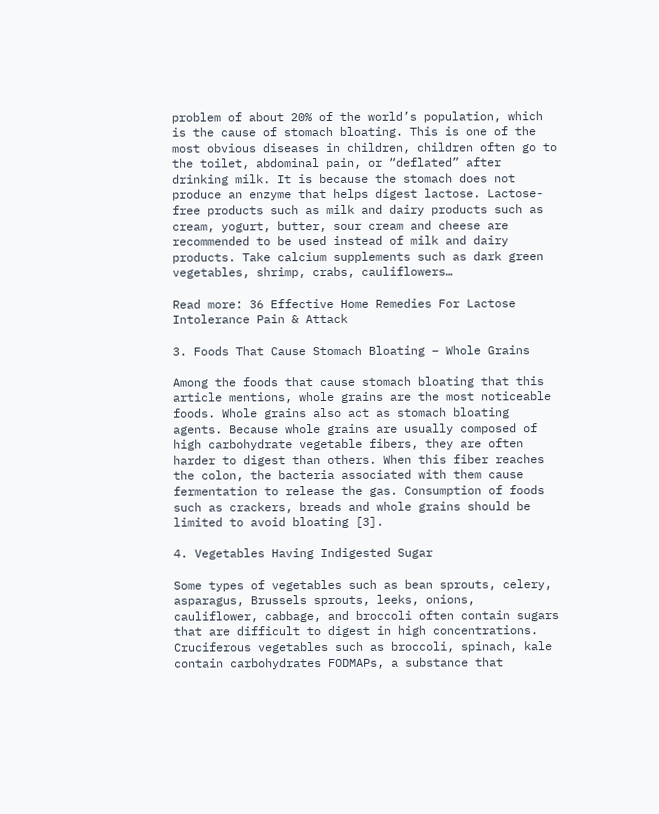problem of about 20% of the world’s population, which is the cause of stomach bloating. This is one of the most obvious diseases in children, children often go to the toilet, abdominal pain, or “deflated” after drinking milk. It is because the stomach does not produce an enzyme that helps digest lactose. Lactose-free products such as milk and dairy products such as cream, yogurt, butter, sour cream and cheese are recommended to be used instead of milk and dairy products. Take calcium supplements such as dark green vegetables, shrimp, crabs, cauliflowers…

Read more: 36 Effective Home Remedies For Lactose Intolerance Pain & Attack

3. Foods That Cause Stomach Bloating – Whole Grains

Among the foods that cause stomach bloating that this article mentions, whole grains are the most noticeable foods. Whole grains also act as stomach bloating agents. Because whole grains are usually composed of high carbohydrate vegetable fibers, they are often harder to digest than others. When this fiber reaches the colon, the bacteria associated with them cause fermentation to release the gas. Consumption of foods such as crackers, breads and whole grains should be limited to avoid bloating [3].

4. Vegetables Having Indigested Sugar

Some types of vegetables such as bean sprouts, celery, asparagus, Brussels sprouts, leeks, onions, cauliflower, cabbage, and broccoli often contain sugars that are difficult to digest in high concentrations. Cruciferous vegetables such as broccoli, spinach, kale contain carbohydrates FODMAPs, a substance that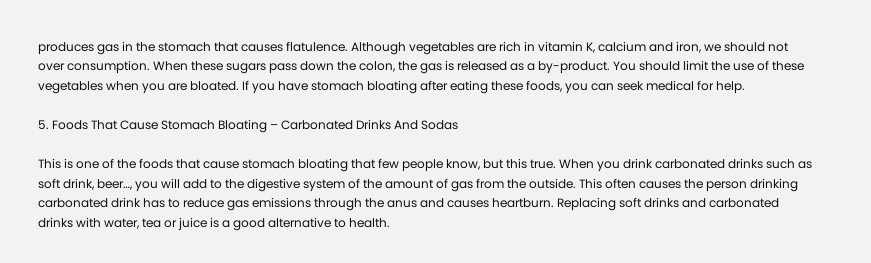produces gas in the stomach that causes flatulence. Although vegetables are rich in vitamin K, calcium and iron, we should not over consumption. When these sugars pass down the colon, the gas is released as a by-product. You should limit the use of these vegetables when you are bloated. If you have stomach bloating after eating these foods, you can seek medical for help.

5. Foods That Cause Stomach Bloating – Carbonated Drinks And Sodas

This is one of the foods that cause stomach bloating that few people know, but this true. When you drink carbonated drinks such as soft drink, beer…, you will add to the digestive system of the amount of gas from the outside. This often causes the person drinking carbonated drink has to reduce gas emissions through the anus and causes heartburn. Replacing soft drinks and carbonated drinks with water, tea or juice is a good alternative to health.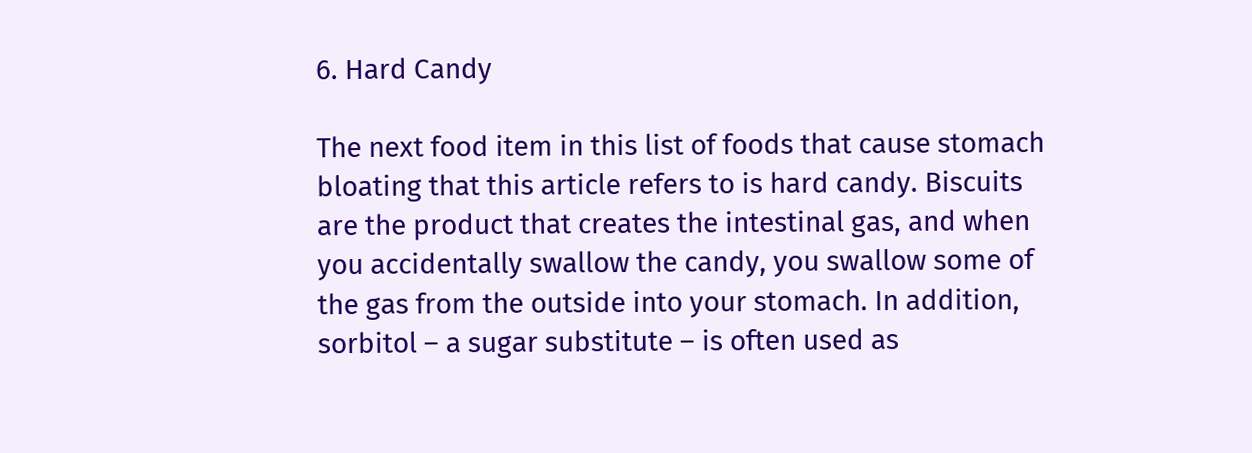6. Hard Candy

The next food item in this list of foods that cause stomach bloating that this article refers to is hard candy. Biscuits are the product that creates the intestinal gas, and when you accidentally swallow the candy, you swallow some of the gas from the outside into your stomach. In addition, sorbitol – a sugar substitute – is often used as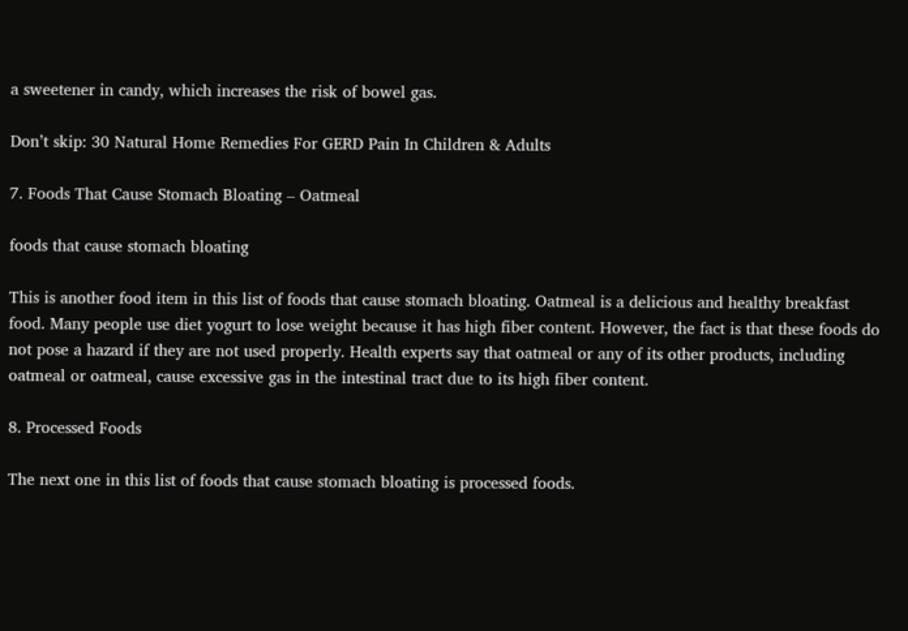a sweetener in candy, which increases the risk of bowel gas.

Don’t skip: 30 Natural Home Remedies For GERD Pain In Children & Adults

7. Foods That Cause Stomach Bloating – Oatmeal

foods that cause stomach bloating

This is another food item in this list of foods that cause stomach bloating. Oatmeal is a delicious and healthy breakfast food. Many people use diet yogurt to lose weight because it has high fiber content. However, the fact is that these foods do not pose a hazard if they are not used properly. Health experts say that oatmeal or any of its other products, including oatmeal or oatmeal, cause excessive gas in the intestinal tract due to its high fiber content.

8. Processed Foods

The next one in this list of foods that cause stomach bloating is processed foods.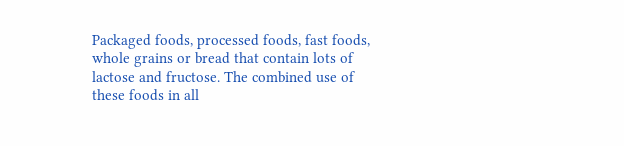Packaged foods, processed foods, fast foods, whole grains or bread that contain lots of lactose and fructose. The combined use of these foods in all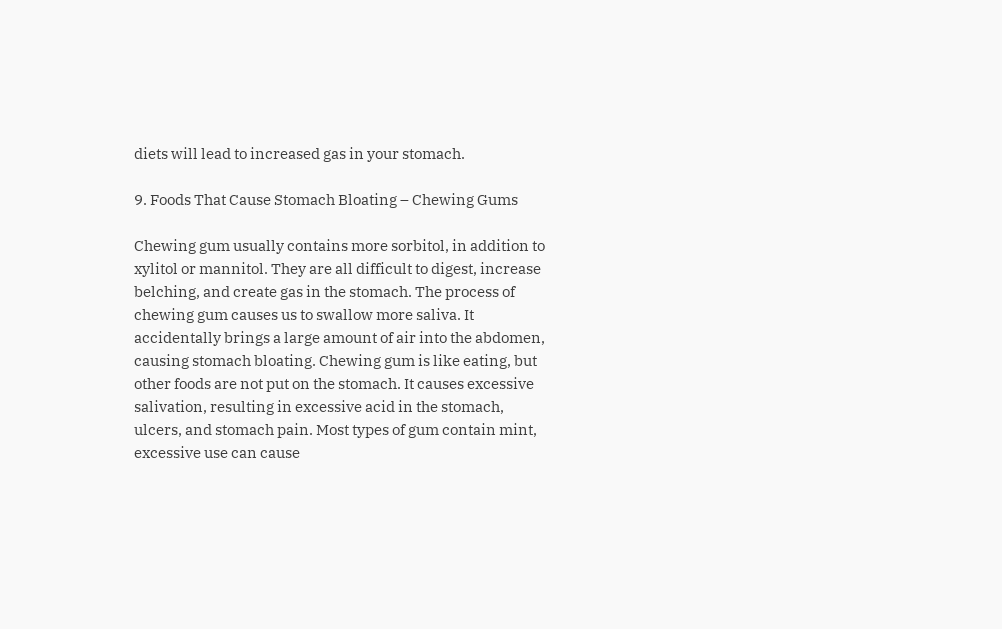diets will lead to increased gas in your stomach.

9. Foods That Cause Stomach Bloating – Chewing Gums

Chewing gum usually contains more sorbitol, in addition to xylitol or mannitol. They are all difficult to digest, increase belching, and create gas in the stomach. The process of chewing gum causes us to swallow more saliva. It accidentally brings a large amount of air into the abdomen, causing stomach bloating. Chewing gum is like eating, but other foods are not put on the stomach. It causes excessive salivation, resulting in excessive acid in the stomach, ulcers, and stomach pain. Most types of gum contain mint, excessive use can cause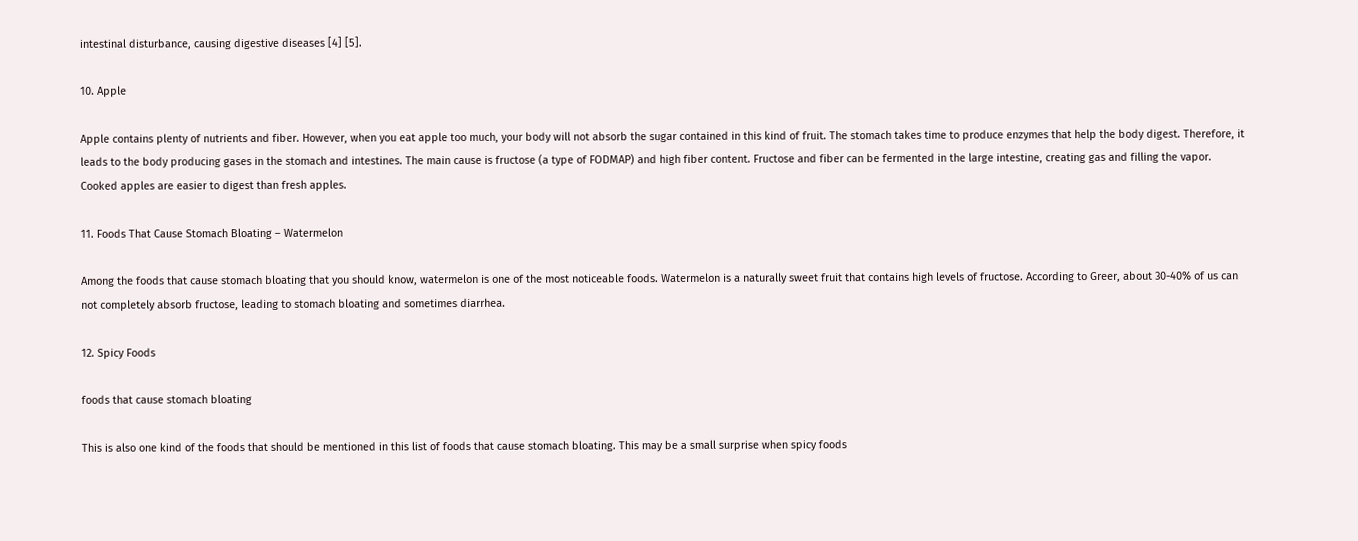intestinal disturbance, causing digestive diseases [4] [5].

10. Apple

Apple contains plenty of nutrients and fiber. However, when you eat apple too much, your body will not absorb the sugar contained in this kind of fruit. The stomach takes time to produce enzymes that help the body digest. Therefore, it leads to the body producing gases in the stomach and intestines. The main cause is fructose (a type of FODMAP) and high fiber content. Fructose and fiber can be fermented in the large intestine, creating gas and filling the vapor. Cooked apples are easier to digest than fresh apples.

11. Foods That Cause Stomach Bloating – Watermelon

Among the foods that cause stomach bloating that you should know, watermelon is one of the most noticeable foods. Watermelon is a naturally sweet fruit that contains high levels of fructose. According to Greer, about 30-40% of us can not completely absorb fructose, leading to stomach bloating and sometimes diarrhea.

12. Spicy Foods

foods that cause stomach bloating

This is also one kind of the foods that should be mentioned in this list of foods that cause stomach bloating. This may be a small surprise when spicy foods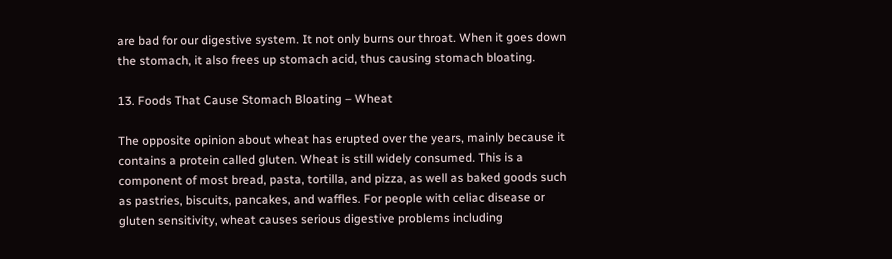are bad for our digestive system. It not only burns our throat. When it goes down the stomach, it also frees up stomach acid, thus causing stomach bloating.

13. Foods That Cause Stomach Bloating – Wheat

The opposite opinion about wheat has erupted over the years, mainly because it contains a protein called gluten. Wheat is still widely consumed. This is a component of most bread, pasta, tortilla, and pizza, as well as baked goods such as pastries, biscuits, pancakes, and waffles. For people with celiac disease or gluten sensitivity, wheat causes serious digestive problems including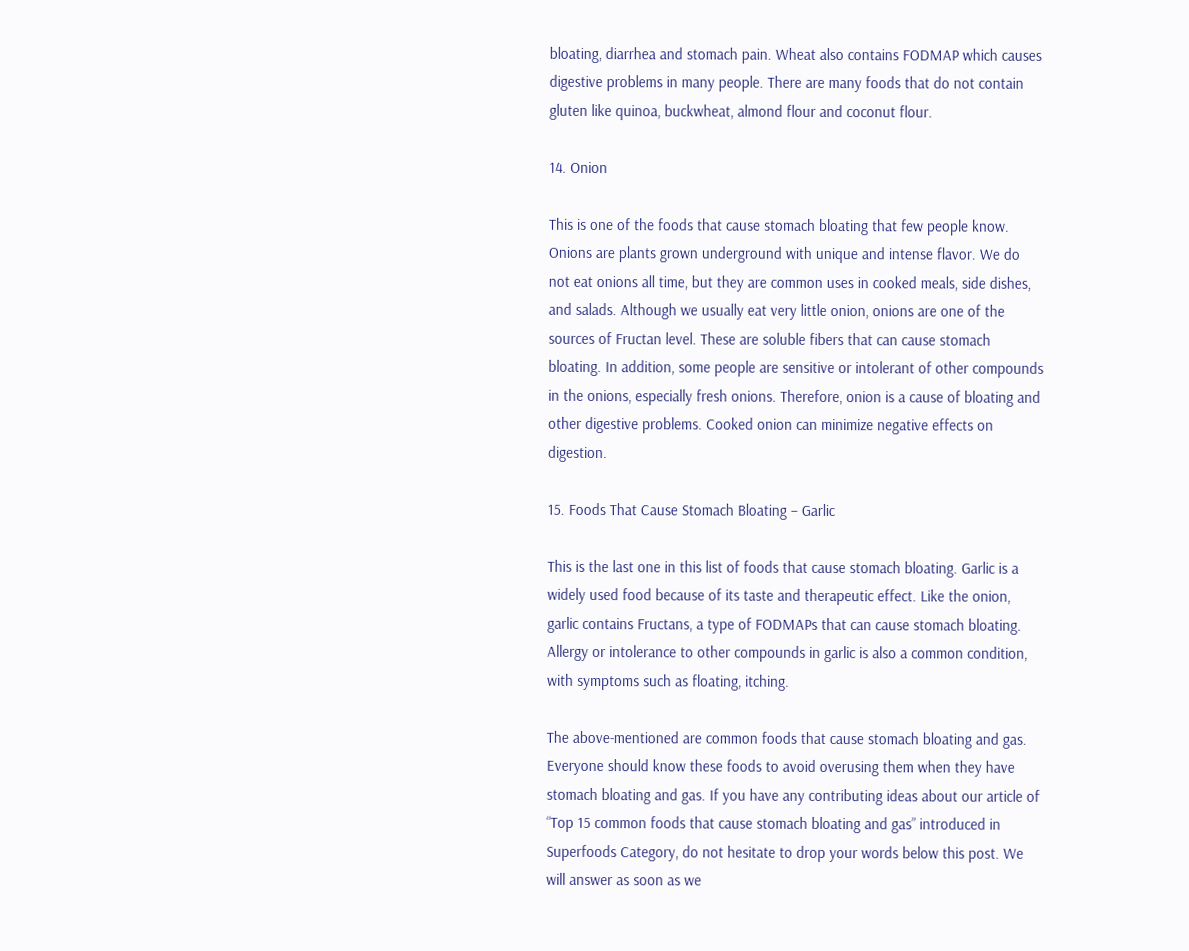bloating, diarrhea and stomach pain. Wheat also contains FODMAP which causes digestive problems in many people. There are many foods that do not contain gluten like quinoa, buckwheat, almond flour and coconut flour.

14. Onion

This is one of the foods that cause stomach bloating that few people know. Onions are plants grown underground with unique and intense flavor. We do not eat onions all time, but they are common uses in cooked meals, side dishes, and salads. Although we usually eat very little onion, onions are one of the sources of Fructan level. These are soluble fibers that can cause stomach bloating. In addition, some people are sensitive or intolerant of other compounds in the onions, especially fresh onions. Therefore, onion is a cause of bloating and other digestive problems. Cooked onion can minimize negative effects on digestion.

15. Foods That Cause Stomach Bloating – Garlic

This is the last one in this list of foods that cause stomach bloating. Garlic is a widely used food because of its taste and therapeutic effect. Like the onion, garlic contains Fructans, a type of FODMAPs that can cause stomach bloating. Allergy or intolerance to other compounds in garlic is also a common condition, with symptoms such as floating, itching.

The above-mentioned are common foods that cause stomach bloating and gas. Everyone should know these foods to avoid overusing them when they have stomach bloating and gas. If you have any contributing ideas about our article of “Top 15 common foods that cause stomach bloating and gas” introduced in Superfoods Category, do not hesitate to drop your words below this post. We will answer as soon as we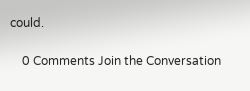could.

    0 Comments Join the Conversation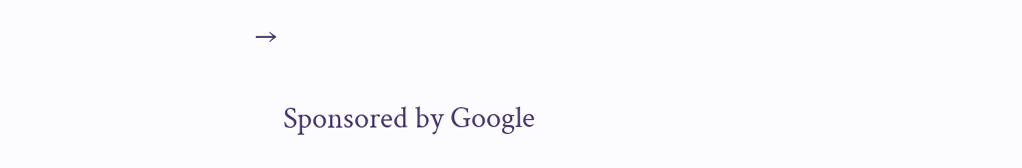→

    Sponsored by Google